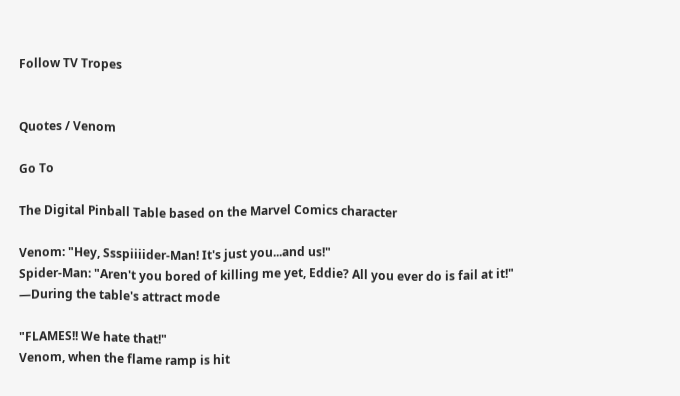Follow TV Tropes


Quotes / Venom

Go To

The Digital Pinball Table based on the Marvel Comics character

Venom: "Hey, Ssspiiiider-Man! It's just you...and us!"
Spider-Man: "Aren't you bored of killing me yet, Eddie? All you ever do is fail at it!"
—During the table's attract mode

"FLAMES!! We hate that!"
Venom, when the flame ramp is hit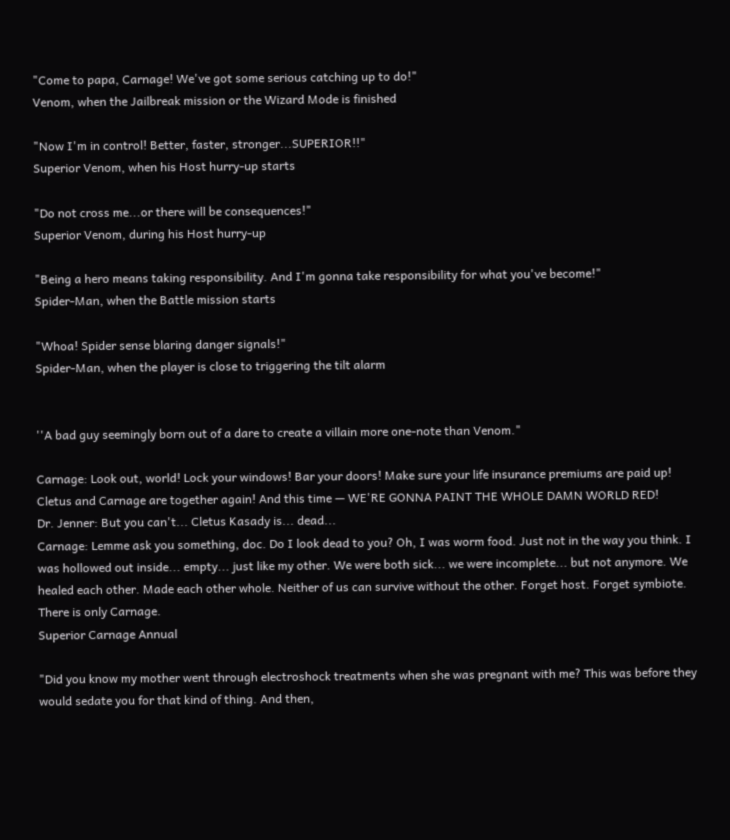"Come to papa, Carnage! We've got some serious catching up to do!"
Venom, when the Jailbreak mission or the Wizard Mode is finished

"Now I'm in control! Better, faster, stronger...SUPERIOR!!"
Superior Venom, when his Host hurry-up starts

"Do not cross me...or there will be consequences!"
Superior Venom, during his Host hurry-up

"Being a hero means taking responsibility. And I'm gonna take responsibility for what you've become!"
Spider-Man, when the Battle mission starts

"Whoa! Spider sense blaring danger signals!"
Spider-Man, when the player is close to triggering the tilt alarm


''A bad guy seemingly born out of a dare to create a villain more one-note than Venom."

Carnage: Look out, world! Lock your windows! Bar your doors! Make sure your life insurance premiums are paid up! Cletus and Carnage are together again! And this time — WE'RE GONNA PAINT THE WHOLE DAMN WORLD RED!
Dr. Jenner: But you can't... Cletus Kasady is... dead...
Carnage: Lemme ask you something, doc. Do I look dead to you? Oh, I was worm food. Just not in the way you think. I was hollowed out inside... empty... just like my other. We were both sick... we were incomplete... but not anymore. We healed each other. Made each other whole. Neither of us can survive without the other. Forget host. Forget symbiote. There is only Carnage.
Superior Carnage Annual

"Did you know my mother went through electroshock treatments when she was pregnant with me? This was before they would sedate you for that kind of thing. And then,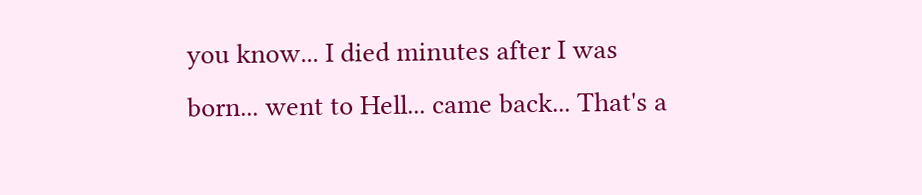you know... I died minutes after I was born... went to Hell... came back... That's a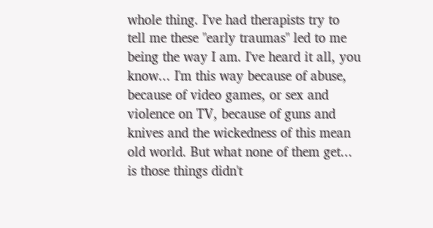whole thing. I've had therapists try to tell me these "early traumas" led to me being the way I am. I've heard it all, you know... I'm this way because of abuse, because of video games, or sex and violence on TV, because of guns and knives and the wickedness of this mean old world. But what none of them get... is those things didn't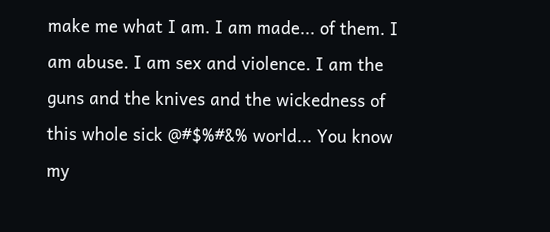make me what I am. I am made... of them. I am abuse. I am sex and violence. I am the guns and the knives and the wickedness of this whole sick @#$%#&% world... You know my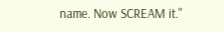name. Now SCREAM it.''